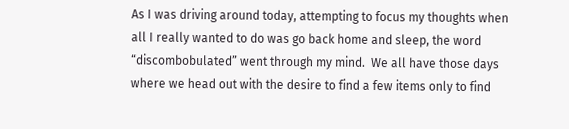As I was driving around today, attempting to focus my thoughts when all I really wanted to do was go back home and sleep, the word “discombobulated” went through my mind.  We all have those days where we head out with the desire to find a few items only to find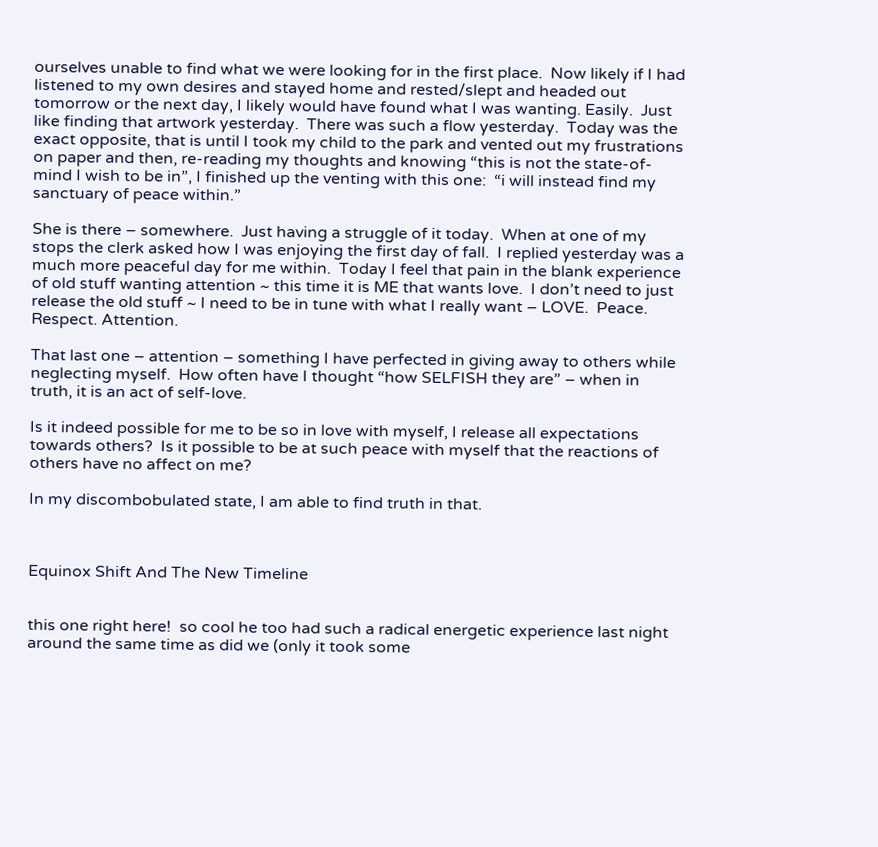ourselves unable to find what we were looking for in the first place.  Now likely if I had listened to my own desires and stayed home and rested/slept and headed out tomorrow or the next day, I likely would have found what I was wanting. Easily.  Just like finding that artwork yesterday.  There was such a flow yesterday.  Today was the exact opposite, that is until I took my child to the park and vented out my frustrations on paper and then, re-reading my thoughts and knowing “this is not the state-of-mind I wish to be in”, I finished up the venting with this one:  “i will instead find my sanctuary of peace within.”

She is there – somewhere.  Just having a struggle of it today.  When at one of my stops the clerk asked how I was enjoying the first day of fall.  I replied yesterday was a much more peaceful day for me within.  Today I feel that pain in the blank experience of old stuff wanting attention ~ this time it is ME that wants love.  I don’t need to just release the old stuff ~ I need to be in tune with what I really want – LOVE.  Peace.  Respect. Attention.

That last one – attention – something I have perfected in giving away to others while neglecting myself.  How often have I thought “how SELFISH they are” – when in truth, it is an act of self-love.

Is it indeed possible for me to be so in love with myself, I release all expectations towards others?  Is it possible to be at such peace with myself that the reactions of others have no affect on me?

In my discombobulated state, I am able to find truth in that.



Equinox Shift And The New Timeline


this one right here!  so cool he too had such a radical energetic experience last night around the same time as did we (only it took some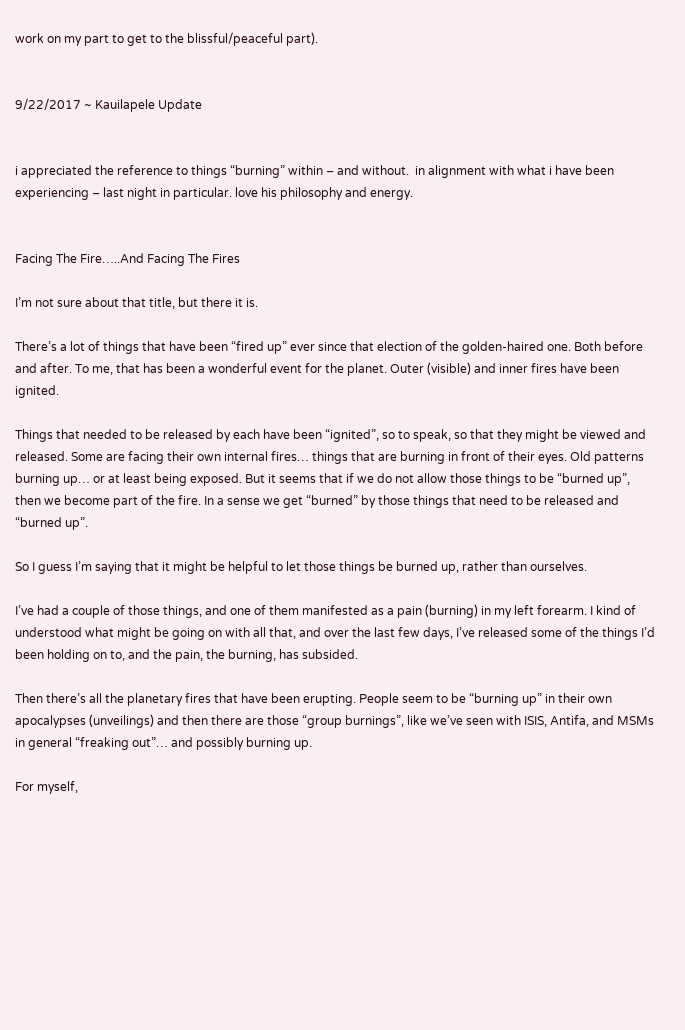work on my part to get to the blissful/peaceful part).


9/22/2017 ~ Kauilapele Update


i appreciated the reference to things “burning” within – and without.  in alignment with what i have been experiencing – last night in particular. love his philosophy and energy.


Facing The Fire…..And Facing The Fires

I’m not sure about that title, but there it is.

There’s a lot of things that have been “fired up” ever since that election of the golden-haired one. Both before and after. To me, that has been a wonderful event for the planet. Outer (visible) and inner fires have been ignited.

Things that needed to be released by each have been “ignited”, so to speak, so that they might be viewed and released. Some are facing their own internal fires… things that are burning in front of their eyes. Old patterns burning up… or at least being exposed. But it seems that if we do not allow those things to be “burned up”, then we become part of the fire. In a sense we get “burned” by those things that need to be released and “burned up”.

So I guess I’m saying that it might be helpful to let those things be burned up, rather than ourselves.

I’ve had a couple of those things, and one of them manifested as a pain (burning) in my left forearm. I kind of understood what might be going on with all that, and over the last few days, I’ve released some of the things I’d been holding on to, and the pain, the burning, has subsided.

Then there’s all the planetary fires that have been erupting. People seem to be “burning up” in their own apocalypses (unveilings) and then there are those “group burnings”, like we’ve seen with ISIS, Antifa, and MSMs in general “freaking out”… and possibly burning up.

For myself,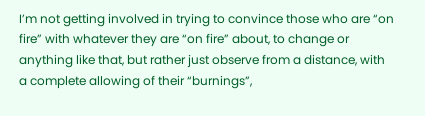I’m not getting involved in trying to convince those who are “on fire” with whatever they are “on fire” about, to change or anything like that, but rather just observe from a distance, with a complete allowing of their “burnings”,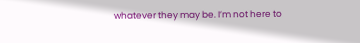whatever they may be. I’m not here to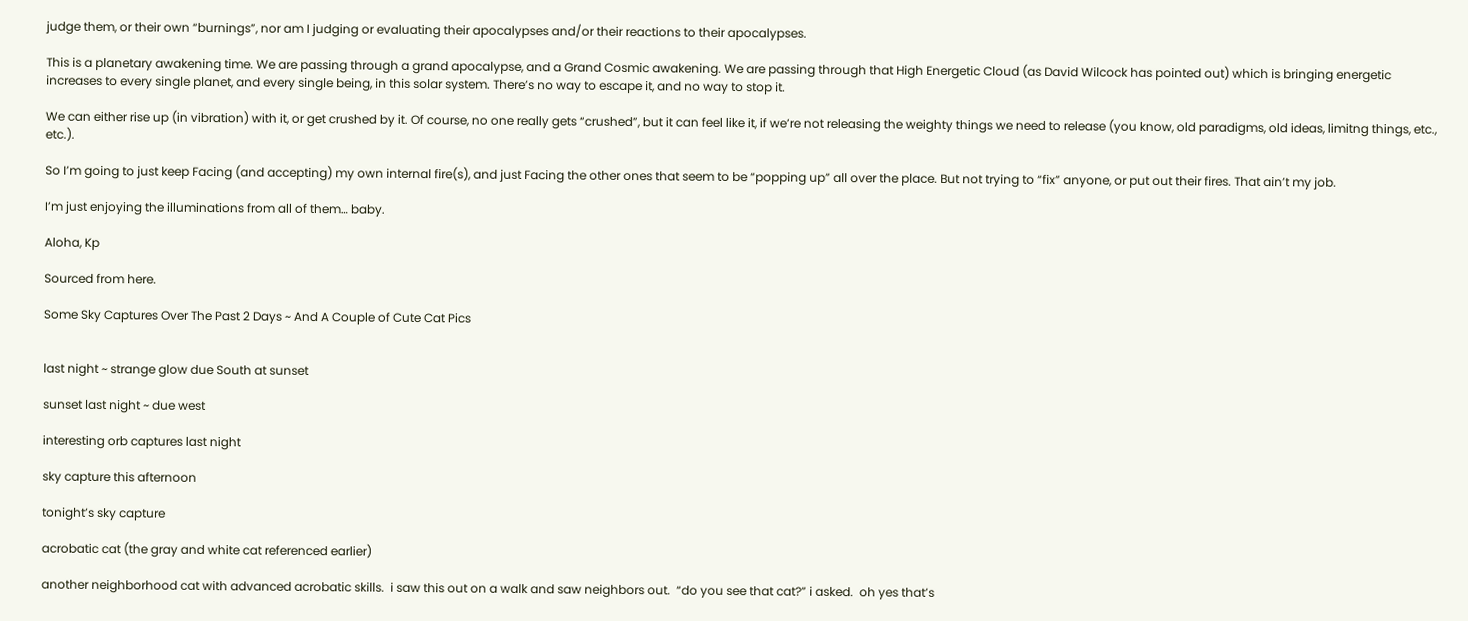judge them, or their own “burnings”, nor am I judging or evaluating their apocalypses and/or their reactions to their apocalypses.

This is a planetary awakening time. We are passing through a grand apocalypse, and a Grand Cosmic awakening. We are passing through that High Energetic Cloud (as David Wilcock has pointed out) which is bringing energetic increases to every single planet, and every single being, in this solar system. There’s no way to escape it, and no way to stop it.

We can either rise up (in vibration) with it, or get crushed by it. Of course, no one really gets “crushed”, but it can feel like it, if we’re not releasing the weighty things we need to release (you know, old paradigms, old ideas, limitng things, etc., etc.).

So I’m going to just keep Facing (and accepting) my own internal fire(s), and just Facing the other ones that seem to be “popping up” all over the place. But not trying to “fix” anyone, or put out their fires. That ain’t my job.

I’m just enjoying the illuminations from all of them… baby.

Aloha, Kp

Sourced from here.

Some Sky Captures Over The Past 2 Days ~ And A Couple of Cute Cat Pics


last night ~ strange glow due South at sunset

sunset last night ~ due west

interesting orb captures last night

sky capture this afternoon

tonight’s sky capture

acrobatic cat (the gray and white cat referenced earlier)

another neighborhood cat with advanced acrobatic skills.  i saw this out on a walk and saw neighbors out.  “do you see that cat?” i asked.  oh yes that’s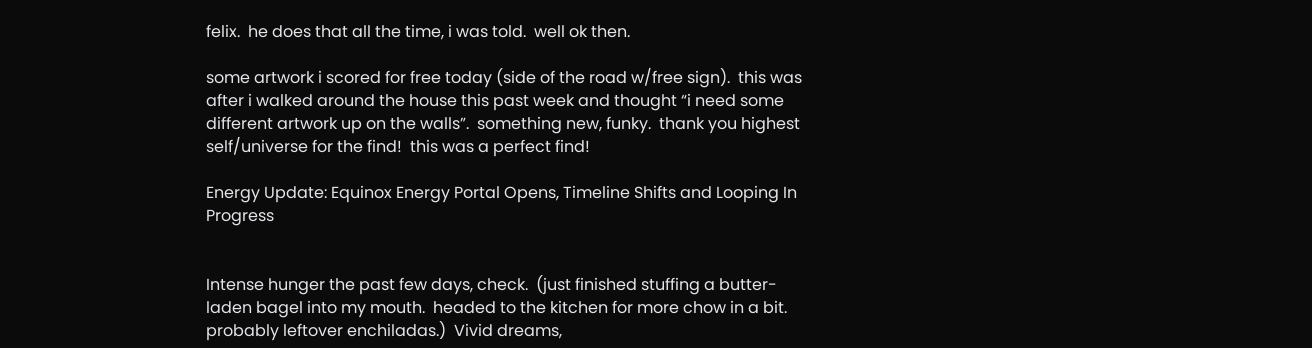felix.  he does that all the time, i was told.  well ok then.

some artwork i scored for free today (side of the road w/free sign).  this was after i walked around the house this past week and thought “i need some different artwork up on the walls”.  something new, funky.  thank you highest self/universe for the find!  this was a perfect find!

Energy Update: Equinox Energy Portal Opens, Timeline Shifts and Looping In Progress


Intense hunger the past few days, check.  (just finished stuffing a butter-laden bagel into my mouth.  headed to the kitchen for more chow in a bit. probably leftover enchiladas.)  Vivid dreams,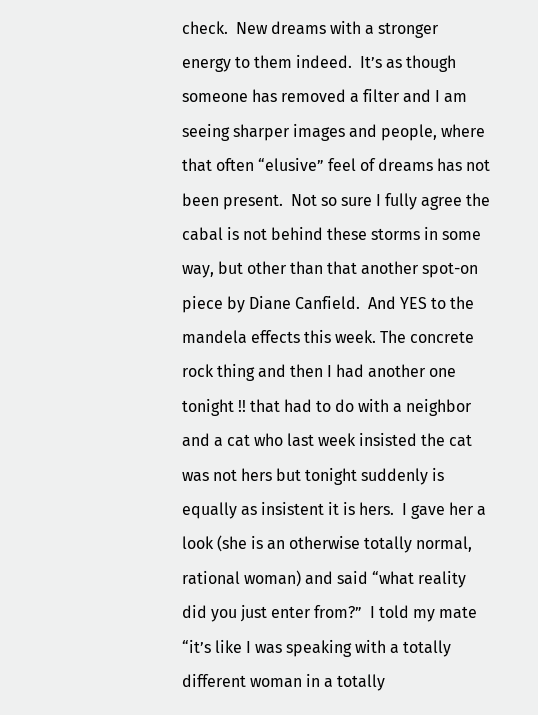check.  New dreams with a stronger energy to them indeed.  It’s as though someone has removed a filter and I am seeing sharper images and people, where that often “elusive” feel of dreams has not been present.  Not so sure I fully agree the cabal is not behind these storms in some way, but other than that another spot-on piece by Diane Canfield.  And YES to the mandela effects this week. The concrete rock thing and then I had another one tonight !! that had to do with a neighbor and a cat who last week insisted the cat was not hers but tonight suddenly is equally as insistent it is hers.  I gave her a look (she is an otherwise totally normal, rational woman) and said “what reality did you just enter from?”  I told my mate “it’s like I was speaking with a totally different woman in a totally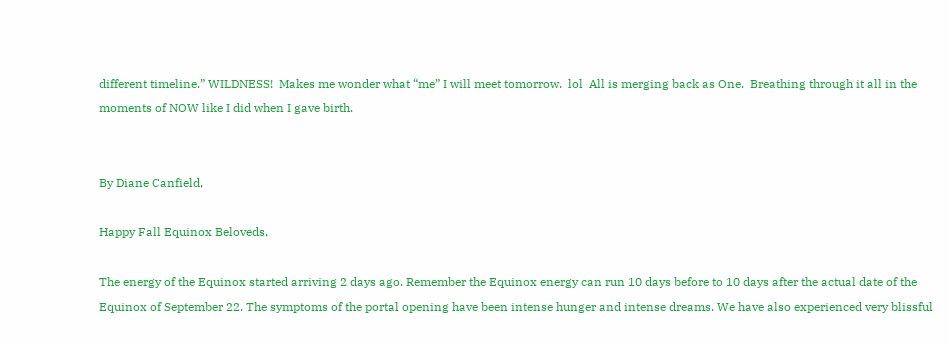different timeline.” WILDNESS!  Makes me wonder what “me” I will meet tomorrow.  lol  All is merging back as One.  Breathing through it all in the moments of NOW like I did when I gave birth.


By Diane Canfield,

Happy Fall Equinox Beloveds,

The energy of the Equinox started arriving 2 days ago. Remember the Equinox energy can run 10 days before to 10 days after the actual date of the Equinox of September 22. The symptoms of the portal opening have been intense hunger and intense dreams. We have also experienced very blissful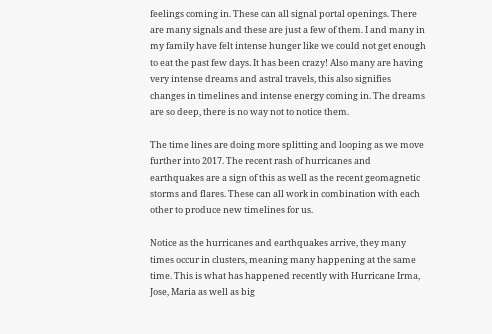feelings coming in. These can all signal portal openings. There are many signals and these are just a few of them. I and many in my family have felt intense hunger like we could not get enough to eat the past few days. It has been crazy! Also many are having very intense dreams and astral travels, this also signifies changes in timelines and intense energy coming in. The dreams are so deep, there is no way not to notice them.

The time lines are doing more splitting and looping as we move further into 2017. The recent rash of hurricanes and earthquakes are a sign of this as well as the recent geomagnetic storms and flares. These can all work in combination with each other to produce new timelines for us.

Notice as the hurricanes and earthquakes arrive, they many times occur in clusters, meaning many happening at the same time. This is what has happened recently with Hurricane Irma, Jose, Maria as well as big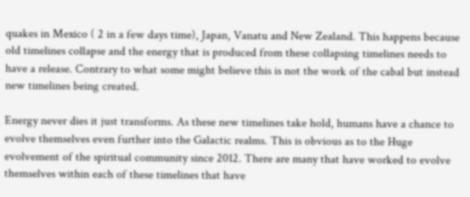quakes in Mexico ( 2 in a few days time), Japan, Vanatu and New Zealand. This happens because old timelines collapse and the energy that is produced from these collapsing timelines needs to have a release. Contrary to what some might believe this is not the work of the cabal but instead new timelines being created.

Energy never dies it just transforms. As these new timelines take hold, humans have a chance to evolve themselves even further into the Galactic realms. This is obvious as to the Huge evolvement of the spiritual community since 2012. There are many that have worked to evolve themselves within each of these timelines that have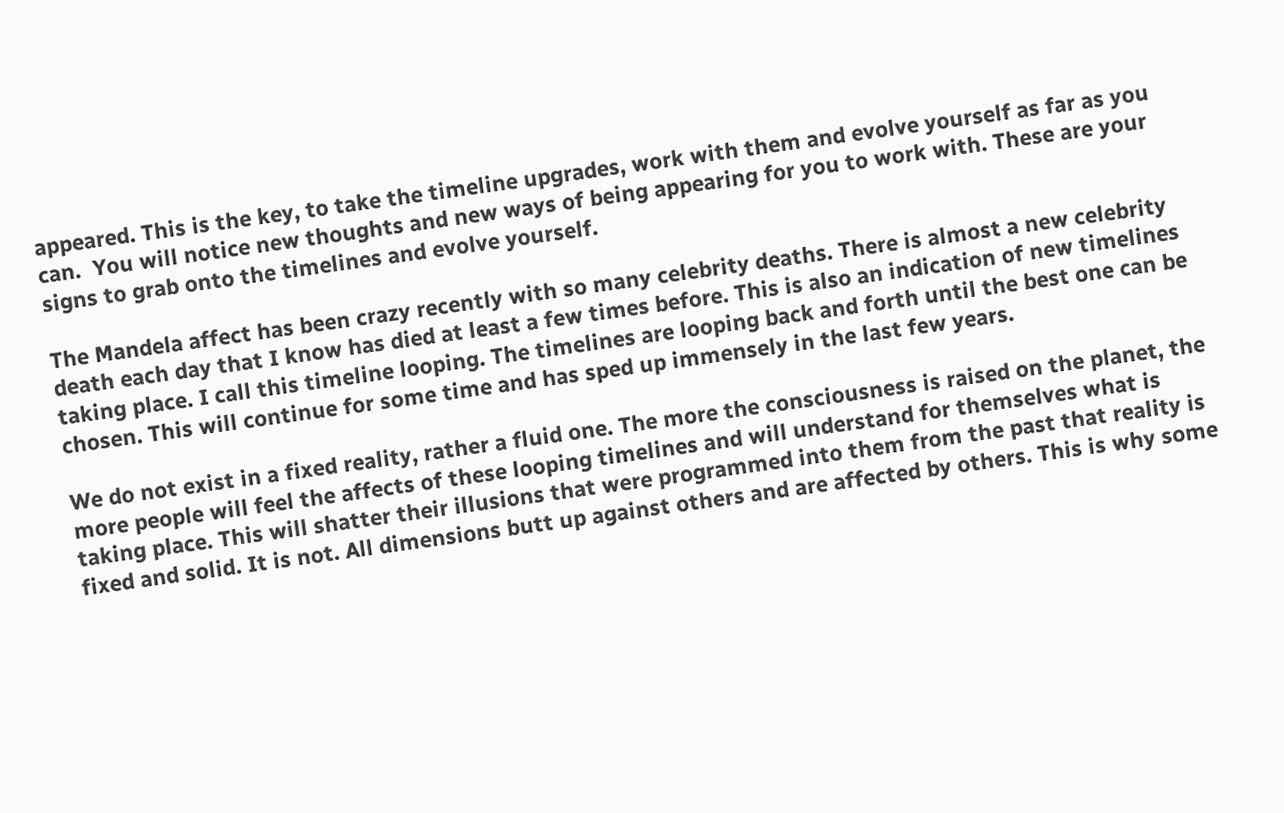appeared. This is the key, to take the timeline upgrades, work with them and evolve yourself as far as you can.  You will notice new thoughts and new ways of being appearing for you to work with. These are your signs to grab onto the timelines and evolve yourself.

The Mandela affect has been crazy recently with so many celebrity deaths. There is almost a new celebrity death each day that I know has died at least a few times before. This is also an indication of new timelines taking place. I call this timeline looping. The timelines are looping back and forth until the best one can be chosen. This will continue for some time and has sped up immensely in the last few years.

We do not exist in a fixed reality, rather a fluid one. The more the consciousness is raised on the planet, the more people will feel the affects of these looping timelines and will understand for themselves what is taking place. This will shatter their illusions that were programmed into them from the past that reality is fixed and solid. It is not. All dimensions butt up against others and are affected by others. This is why some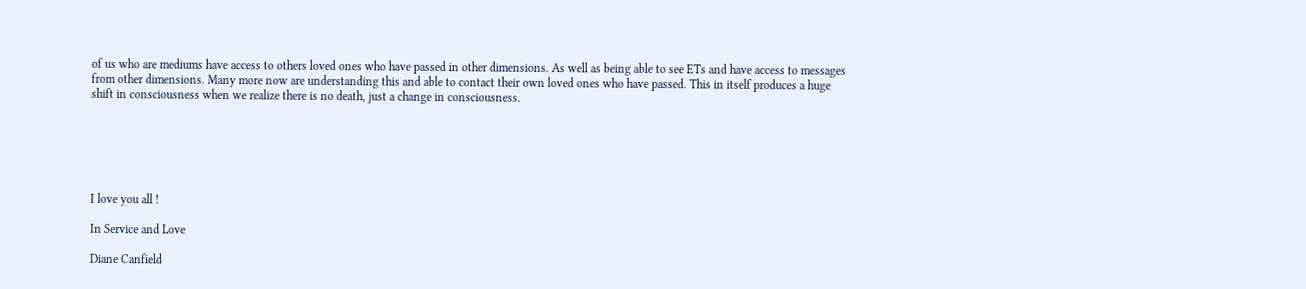of us who are mediums have access to others loved ones who have passed in other dimensions. As well as being able to see ETs and have access to messages from other dimensions. Many more now are understanding this and able to contact their own loved ones who have passed. This in itself produces a huge shift in consciousness when we realize there is no death, just a change in consciousness.






I love you all !

In Service and Love

Diane Canfield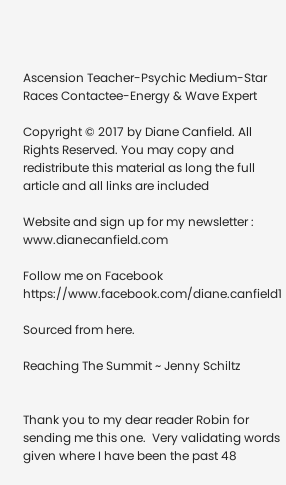Ascension Teacher-Psychic Medium-Star Races Contactee-Energy & Wave Expert

Copyright © 2017 by Diane Canfield. All Rights Reserved. You may copy and redistribute this material as long the full article and all links are included

Website and sign up for my newsletter : www.dianecanfield.com

Follow me on Facebook https://www.facebook.com/diane.canfield1

Sourced from here.

Reaching The Summit ~ Jenny Schiltz


Thank you to my dear reader Robin for sending me this one.  Very validating words given where I have been the past 48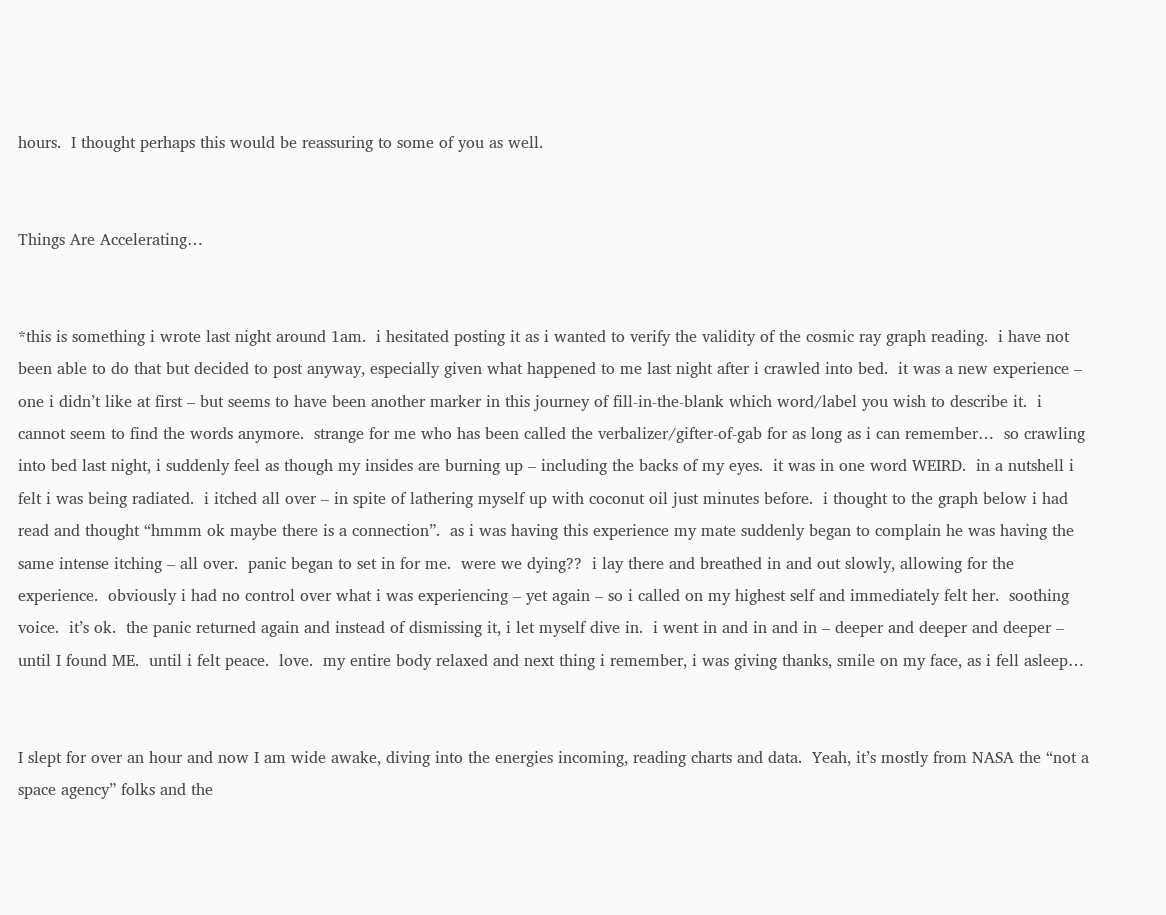hours.  I thought perhaps this would be reassuring to some of you as well.


Things Are Accelerating…


*this is something i wrote last night around 1am.  i hesitated posting it as i wanted to verify the validity of the cosmic ray graph reading.  i have not been able to do that but decided to post anyway, especially given what happened to me last night after i crawled into bed.  it was a new experience – one i didn’t like at first – but seems to have been another marker in this journey of fill-in-the-blank which word/label you wish to describe it.  i cannot seem to find the words anymore.  strange for me who has been called the verbalizer/gifter-of-gab for as long as i can remember…  so crawling into bed last night, i suddenly feel as though my insides are burning up – including the backs of my eyes.  it was in one word WEIRD.  in a nutshell i felt i was being radiated.  i itched all over – in spite of lathering myself up with coconut oil just minutes before.  i thought to the graph below i had read and thought “hmmm ok maybe there is a connection”.  as i was having this experience my mate suddenly began to complain he was having the same intense itching – all over.  panic began to set in for me.  were we dying??  i lay there and breathed in and out slowly, allowing for the experience.  obviously i had no control over what i was experiencing – yet again – so i called on my highest self and immediately felt her.  soothing voice.  it’s ok.  the panic returned again and instead of dismissing it, i let myself dive in.  i went in and in and in – deeper and deeper and deeper – until I found ME.  until i felt peace.  love.  my entire body relaxed and next thing i remember, i was giving thanks, smile on my face, as i fell asleep…


I slept for over an hour and now I am wide awake, diving into the energies incoming, reading charts and data.  Yeah, it’s mostly from NASA the “not a space agency” folks and the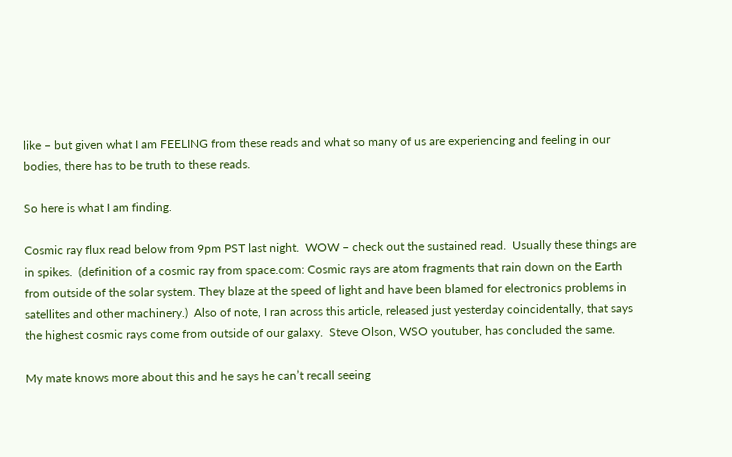like – but given what I am FEELING from these reads and what so many of us are experiencing and feeling in our bodies, there has to be truth to these reads.

So here is what I am finding.

Cosmic ray flux read below from 9pm PST last night.  WOW – check out the sustained read.  Usually these things are in spikes.  (definition of a cosmic ray from space.com: Cosmic rays are atom fragments that rain down on the Earth from outside of the solar system. They blaze at the speed of light and have been blamed for electronics problems in satellites and other machinery.)  Also of note, I ran across this article, released just yesterday coincidentally, that says the highest cosmic rays come from outside of our galaxy.  Steve Olson, WSO youtuber, has concluded the same.

My mate knows more about this and he says he can’t recall seeing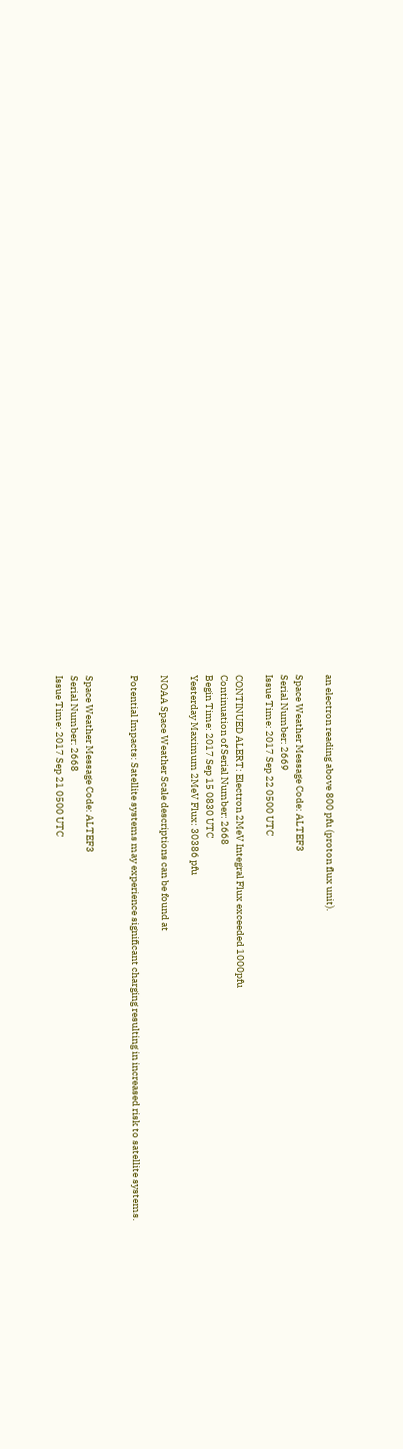an electron reading above 800 pfu (proton flux unit).

Space Weather Message Code: ALTEF3
Serial Number: 2669
Issue Time: 2017 Sep 22 0500 UTC

CONTINUED ALERT: Electron 2MeV Integral Flux exceeded 1000pfu
Continuation of Serial Number: 2668
Begin Time: 2017 Sep 15 0830 UTC
Yesterday Maximum 2MeV Flux: 30386 pfu

NOAA Space Weather Scale descriptions can be found at

Potential Impacts: Satellite systems may experience significant charging resulting in increased risk to satellite systems.


Space Weather Message Code: ALTEF3
Serial Number: 2668
Issue Time: 2017 Sep 21 0500 UTC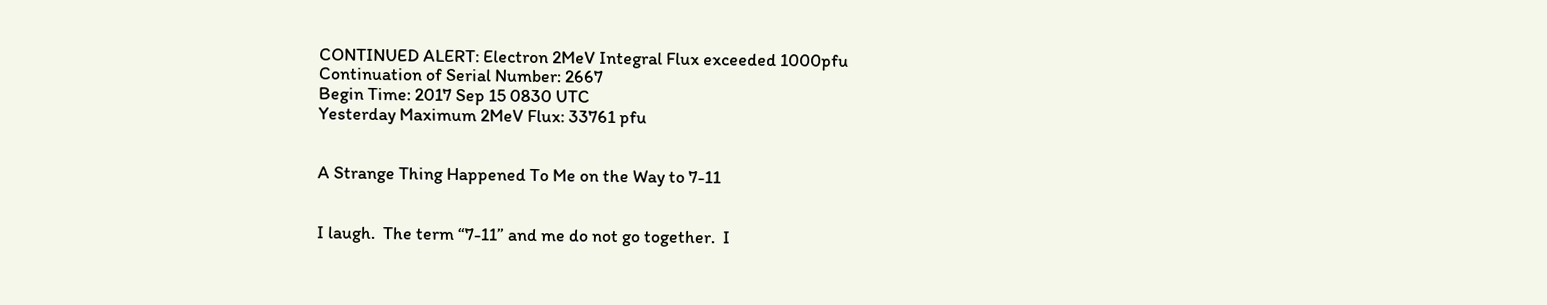CONTINUED ALERT: Electron 2MeV Integral Flux exceeded 1000pfu
Continuation of Serial Number: 2667
Begin Time: 2017 Sep 15 0830 UTC
Yesterday Maximum 2MeV Flux: 33761 pfu


A Strange Thing Happened To Me on the Way to 7-11


I laugh.  The term “7-11” and me do not go together.  I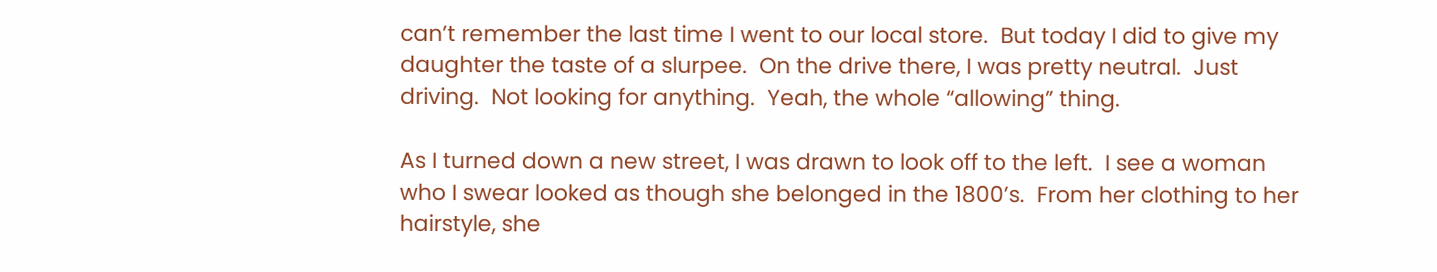can’t remember the last time I went to our local store.  But today I did to give my daughter the taste of a slurpee.  On the drive there, I was pretty neutral.  Just driving.  Not looking for anything.  Yeah, the whole “allowing” thing.

As I turned down a new street, I was drawn to look off to the left.  I see a woman who I swear looked as though she belonged in the 1800’s.  From her clothing to her hairstyle, she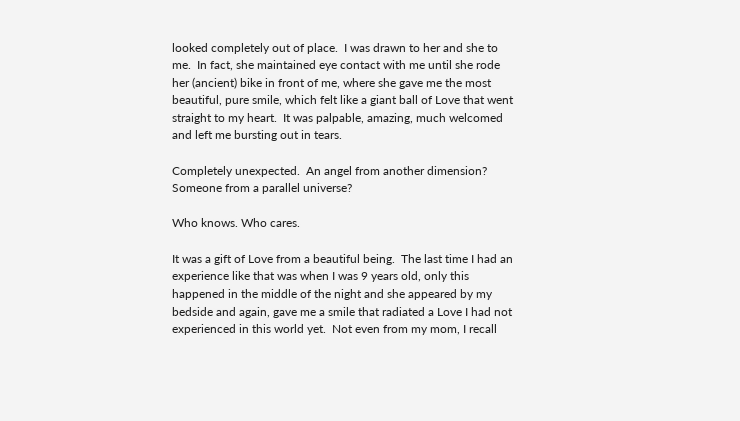looked completely out of place.  I was drawn to her and she to me.  In fact, she maintained eye contact with me until she rode her (ancient) bike in front of me, where she gave me the most beautiful, pure smile, which felt like a giant ball of Love that went straight to my heart.  It was palpable, amazing, much welcomed and left me bursting out in tears.

Completely unexpected.  An angel from another dimension?  Someone from a parallel universe?

Who knows. Who cares.

It was a gift of Love from a beautiful being.  The last time I had an experience like that was when I was 9 years old, only this happened in the middle of the night and she appeared by my bedside and again, gave me a smile that radiated a Love I had not experienced in this world yet.  Not even from my mom, I recall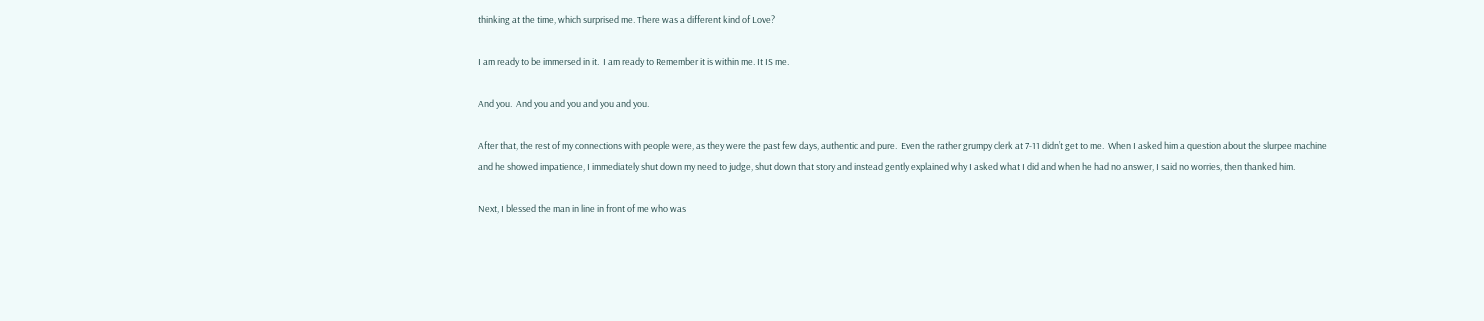thinking at the time, which surprised me. There was a different kind of Love?

I am ready to be immersed in it.  I am ready to Remember it is within me. It IS me.

And you.  And you and you and you and you.

After that, the rest of my connections with people were, as they were the past few days, authentic and pure.  Even the rather grumpy clerk at 7-11 didn’t get to me.  When I asked him a question about the slurpee machine and he showed impatience, I immediately shut down my need to judge, shut down that story and instead gently explained why I asked what I did and when he had no answer, I said no worries, then thanked him.

Next, I blessed the man in line in front of me who was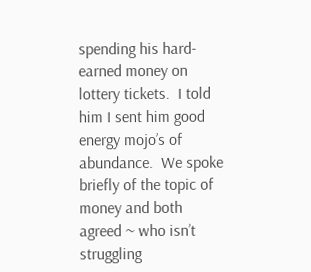spending his hard-earned money on lottery tickets.  I told him I sent him good energy mojo’s of abundance.  We spoke briefly of the topic of money and both agreed ~ who isn’t struggling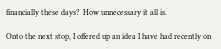financially these days?  How unnecessary it all is.

Onto the next stop, I offered up an idea I have had recently on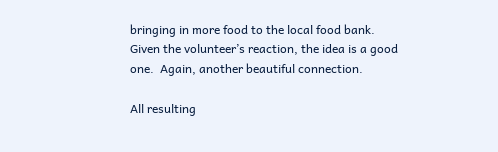bringing in more food to the local food bank.  Given the volunteer’s reaction, the idea is a good one.  Again, another beautiful connection.

All resulting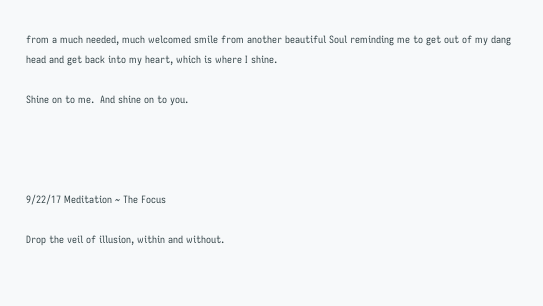from a much needed, much welcomed smile from another beautiful Soul reminding me to get out of my dang head and get back into my heart, which is where I shine.

Shine on to me.  And shine on to you.




9/22/17 Meditation ~ The Focus

Drop the veil of illusion, within and without.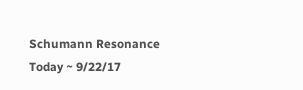Schumann Resonance Today ~ 9/22/17